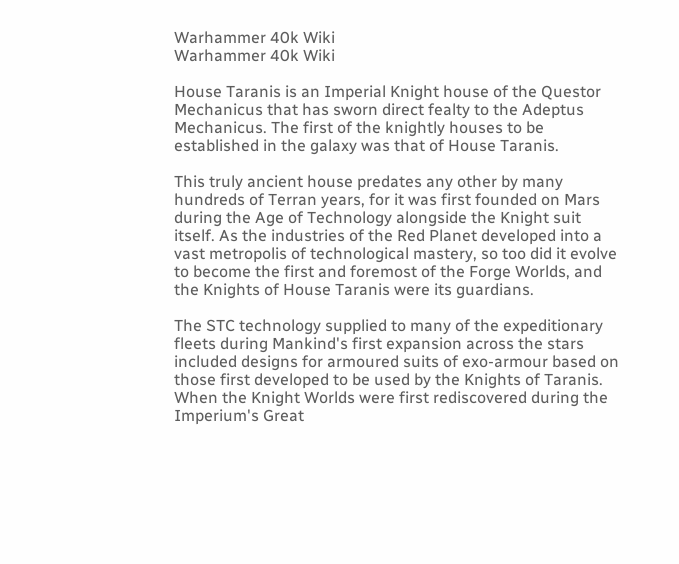Warhammer 40k Wiki
Warhammer 40k Wiki

House Taranis is an Imperial Knight house of the Questor Mechanicus that has sworn direct fealty to the Adeptus Mechanicus. The first of the knightly houses to be established in the galaxy was that of House Taranis.

This truly ancient house predates any other by many hundreds of Terran years, for it was first founded on Mars during the Age of Technology alongside the Knight suit itself. As the industries of the Red Planet developed into a vast metropolis of technological mastery, so too did it evolve to become the first and foremost of the Forge Worlds, and the Knights of House Taranis were its guardians.

The STC technology supplied to many of the expeditionary fleets during Mankind's first expansion across the stars included designs for armoured suits of exo-armour based on those first developed to be used by the Knights of Taranis. When the Knight Worlds were first rediscovered during the Imperium's Great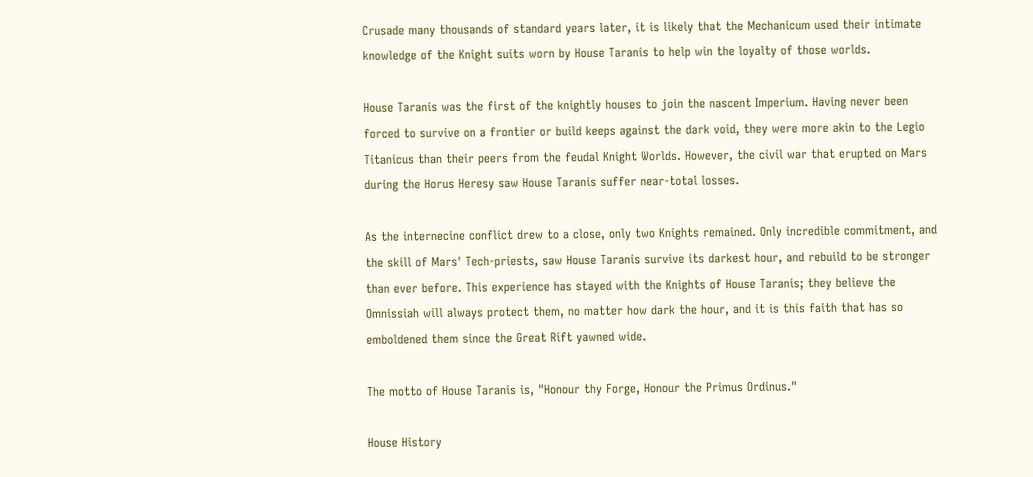Crusade many thousands of standard years later, it is likely that the Mechanicum used their intimate knowledge of the Knight suits worn by House Taranis to help win the loyalty of those worlds.

House Taranis was the first of the knightly houses to join the nascent Imperium. Having never been forced to survive on a frontier or build keeps against the dark void, they were more akin to the Legio Titanicus than their peers from the feudal Knight Worlds. However, the civil war that erupted on Mars during the Horus Heresy saw House Taranis suffer near-total losses.

As the internecine conflict drew to a close, only two Knights remained. Only incredible commitment, and the skill of Mars' Tech-priests, saw House Taranis survive its darkest hour, and rebuild to be stronger than ever before. This experience has stayed with the Knights of House Taranis; they believe the Omnissiah will always protect them, no matter how dark the hour, and it is this faith that has so emboldened them since the Great Rift yawned wide.

The motto of House Taranis is, "Honour thy Forge, Honour the Primus Ordinus."

House History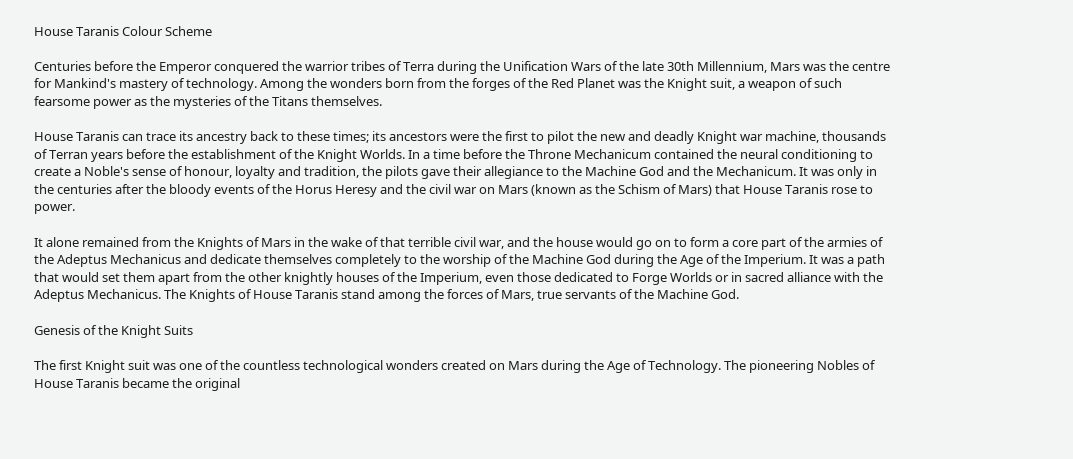House Taranis Colour Scheme

Centuries before the Emperor conquered the warrior tribes of Terra during the Unification Wars of the late 30th Millennium, Mars was the centre for Mankind's mastery of technology. Among the wonders born from the forges of the Red Planet was the Knight suit, a weapon of such fearsome power as the mysteries of the Titans themselves.

House Taranis can trace its ancestry back to these times; its ancestors were the first to pilot the new and deadly Knight war machine, thousands of Terran years before the establishment of the Knight Worlds. In a time before the Throne Mechanicum contained the neural conditioning to create a Noble's sense of honour, loyalty and tradition, the pilots gave their allegiance to the Machine God and the Mechanicum. It was only in the centuries after the bloody events of the Horus Heresy and the civil war on Mars (known as the Schism of Mars) that House Taranis rose to power.

It alone remained from the Knights of Mars in the wake of that terrible civil war, and the house would go on to form a core part of the armies of the Adeptus Mechanicus and dedicate themselves completely to the worship of the Machine God during the Age of the Imperium. It was a path that would set them apart from the other knightly houses of the Imperium, even those dedicated to Forge Worlds or in sacred alliance with the Adeptus Mechanicus. The Knights of House Taranis stand among the forces of Mars, true servants of the Machine God.

Genesis of the Knight Suits

The first Knight suit was one of the countless technological wonders created on Mars during the Age of Technology. The pioneering Nobles of House Taranis became the original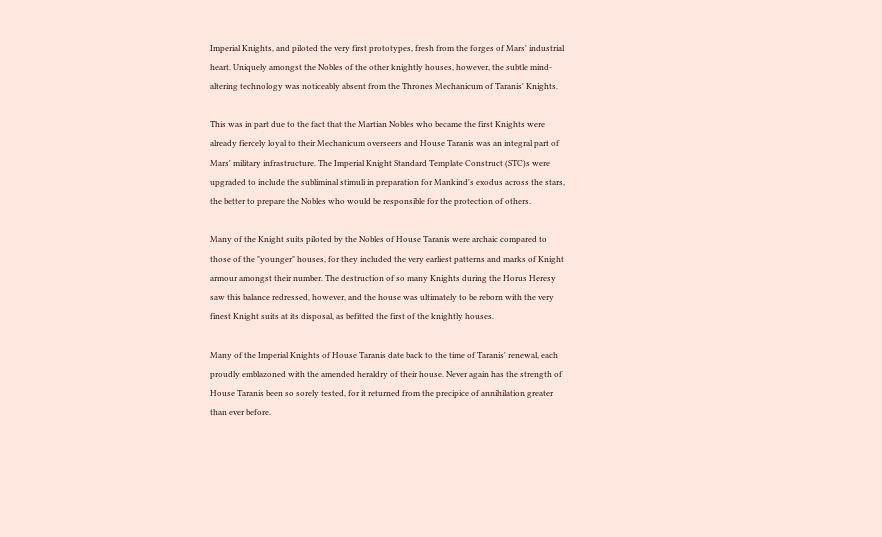Imperial Knights, and piloted the very first prototypes, fresh from the forges of Mars' industrial heart. Uniquely amongst the Nobles of the other knightly houses, however, the subtle mind-altering technology was noticeably absent from the Thrones Mechanicum of Taranis' Knights.

This was in part due to the fact that the Martian Nobles who became the first Knights were already fiercely loyal to their Mechanicum overseers and House Taranis was an integral part of Mars' military infrastructure. The Imperial Knight Standard Template Construct (STC)s were upgraded to include the subliminal stimuli in preparation for Mankind's exodus across the stars, the better to prepare the Nobles who would be responsible for the protection of others.

Many of the Knight suits piloted by the Nobles of House Taranis were archaic compared to those of the "younger" houses, for they included the very earliest patterns and marks of Knight armour amongst their number. The destruction of so many Knights during the Horus Heresy saw this balance redressed, however, and the house was ultimately to be reborn with the very finest Knight suits at its disposal, as befitted the first of the knightly houses.

Many of the Imperial Knights of House Taranis date back to the time of Taranis' renewal, each proudly emblazoned with the amended heraldry of their house. Never again has the strength of House Taranis been so sorely tested, for it returned from the precipice of annihilation greater than ever before.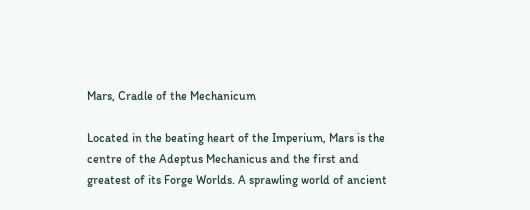Mars, Cradle of the Mechanicum

Located in the beating heart of the Imperium, Mars is the centre of the Adeptus Mechanicus and the first and greatest of its Forge Worlds. A sprawling world of ancient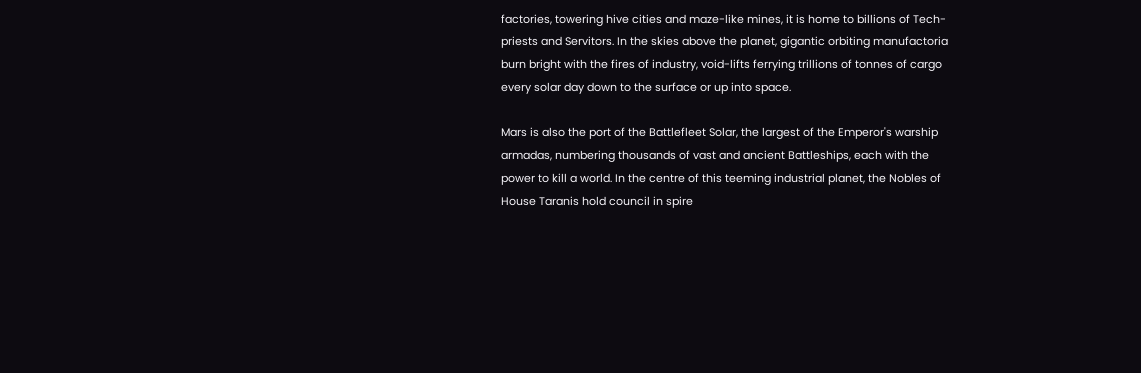factories, towering hive cities and maze-like mines, it is home to billions of Tech-priests and Servitors. In the skies above the planet, gigantic orbiting manufactoria burn bright with the fires of industry, void-lifts ferrying trillions of tonnes of cargo every solar day down to the surface or up into space.

Mars is also the port of the Battlefleet Solar, the largest of the Emperor's warship armadas, numbering thousands of vast and ancient Battleships, each with the power to kill a world. In the centre of this teeming industrial planet, the Nobles of House Taranis hold council in spire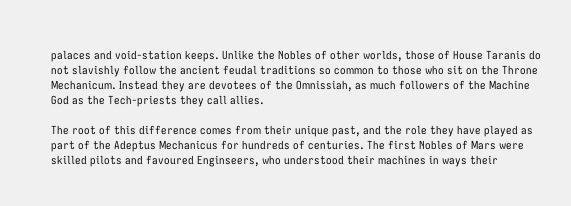palaces and void-station keeps. Unlike the Nobles of other worlds, those of House Taranis do not slavishly follow the ancient feudal traditions so common to those who sit on the Throne Mechanicum. Instead they are devotees of the Omnissiah, as much followers of the Machine God as the Tech-priests they call allies.

The root of this difference comes from their unique past, and the role they have played as part of the Adeptus Mechanicus for hundreds of centuries. The first Nobles of Mars were skilled pilots and favoured Enginseers, who understood their machines in ways their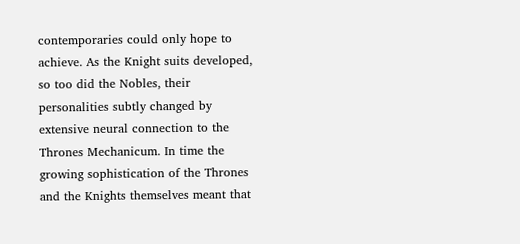contemporaries could only hope to achieve. As the Knight suits developed, so too did the Nobles, their personalities subtly changed by extensive neural connection to the Thrones Mechanicum. In time the growing sophistication of the Thrones and the Knights themselves meant that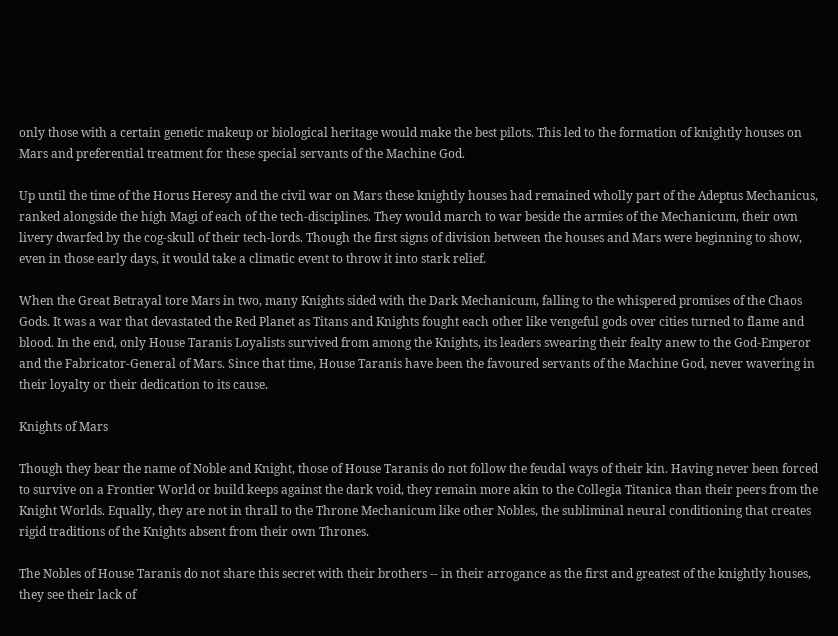only those with a certain genetic makeup or biological heritage would make the best pilots. This led to the formation of knightly houses on Mars and preferential treatment for these special servants of the Machine God.

Up until the time of the Horus Heresy and the civil war on Mars these knightly houses had remained wholly part of the Adeptus Mechanicus, ranked alongside the high Magi of each of the tech-disciplines. They would march to war beside the armies of the Mechanicum, their own livery dwarfed by the cog-skull of their tech-lords. Though the first signs of division between the houses and Mars were beginning to show, even in those early days, it would take a climatic event to throw it into stark relief.

When the Great Betrayal tore Mars in two, many Knights sided with the Dark Mechanicum, falling to the whispered promises of the Chaos Gods. It was a war that devastated the Red Planet as Titans and Knights fought each other like vengeful gods over cities turned to flame and blood. In the end, only House Taranis Loyalists survived from among the Knights, its leaders swearing their fealty anew to the God-Emperor and the Fabricator-General of Mars. Since that time, House Taranis have been the favoured servants of the Machine God, never wavering in their loyalty or their dedication to its cause.

Knights of Mars

Though they bear the name of Noble and Knight, those of House Taranis do not follow the feudal ways of their kin. Having never been forced to survive on a Frontier World or build keeps against the dark void, they remain more akin to the Collegia Titanica than their peers from the Knight Worlds. Equally, they are not in thrall to the Throne Mechanicum like other Nobles, the subliminal neural conditioning that creates rigid traditions of the Knights absent from their own Thrones.

The Nobles of House Taranis do not share this secret with their brothers -- in their arrogance as the first and greatest of the knightly houses, they see their lack of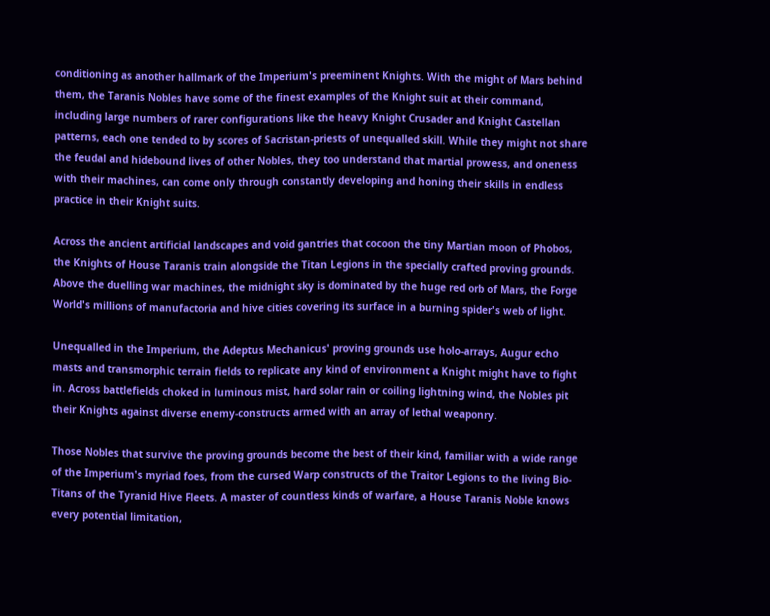conditioning as another hallmark of the Imperium's preeminent Knights. With the might of Mars behind them, the Taranis Nobles have some of the finest examples of the Knight suit at their command, including large numbers of rarer configurations like the heavy Knight Crusader and Knight Castellan patterns, each one tended to by scores of Sacristan-priests of unequalled skill. While they might not share the feudal and hidebound lives of other Nobles, they too understand that martial prowess, and oneness with their machines, can come only through constantly developing and honing their skills in endless practice in their Knight suits.

Across the ancient artificial landscapes and void gantries that cocoon the tiny Martian moon of Phobos, the Knights of House Taranis train alongside the Titan Legions in the specially crafted proving grounds. Above the duelling war machines, the midnight sky is dominated by the huge red orb of Mars, the Forge World's millions of manufactoria and hive cities covering its surface in a burning spider's web of light.

Unequalled in the Imperium, the Adeptus Mechanicus' proving grounds use holo-arrays, Augur echo masts and transmorphic terrain fields to replicate any kind of environment a Knight might have to fight in. Across battlefields choked in luminous mist, hard solar rain or coiling lightning wind, the Nobles pit their Knights against diverse enemy-constructs armed with an array of lethal weaponry.

Those Nobles that survive the proving grounds become the best of their kind, familiar with a wide range of the Imperium's myriad foes, from the cursed Warp constructs of the Traitor Legions to the living Bio-Titans of the Tyranid Hive Fleets. A master of countless kinds of warfare, a House Taranis Noble knows every potential limitation,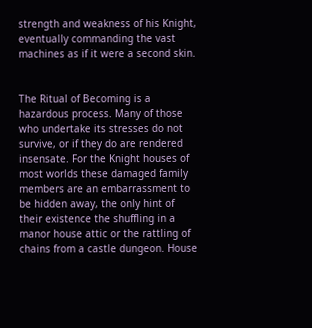strength and weakness of his Knight, eventually commanding the vast machines as if it were a second skin.


The Ritual of Becoming is a hazardous process. Many of those who undertake its stresses do not survive, or if they do are rendered insensate. For the Knight houses of most worlds these damaged family members are an embarrassment to be hidden away, the only hint of their existence the shuffling in a manor house attic or the rattling of chains from a castle dungeon. House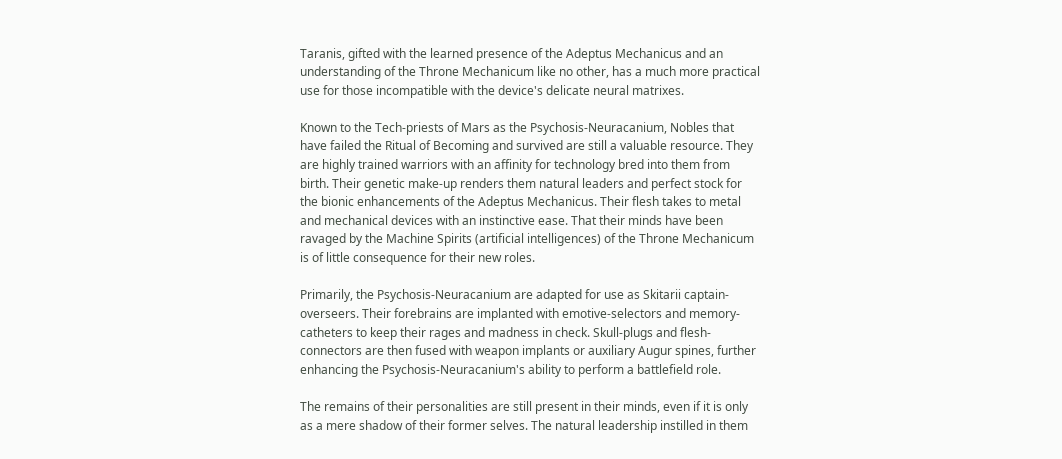Taranis, gifted with the learned presence of the Adeptus Mechanicus and an understanding of the Throne Mechanicum like no other, has a much more practical use for those incompatible with the device's delicate neural matrixes.

Known to the Tech-priests of Mars as the Psychosis-Neuracanium, Nobles that have failed the Ritual of Becoming and survived are still a valuable resource. They are highly trained warriors with an affinity for technology bred into them from birth. Their genetic make-up renders them natural leaders and perfect stock for the bionic enhancements of the Adeptus Mechanicus. Their flesh takes to metal and mechanical devices with an instinctive ease. That their minds have been ravaged by the Machine Spirits (artificial intelligences) of the Throne Mechanicum is of little consequence for their new roles.

Primarily, the Psychosis-Neuracanium are adapted for use as Skitarii captain-overseers. Their forebrains are implanted with emotive-selectors and memory-catheters to keep their rages and madness in check. Skull-plugs and flesh-connectors are then fused with weapon implants or auxiliary Augur spines, further enhancing the Psychosis-Neuracanium's ability to perform a battlefield role.

The remains of their personalities are still present in their minds, even if it is only as a mere shadow of their former selves. The natural leadership instilled in them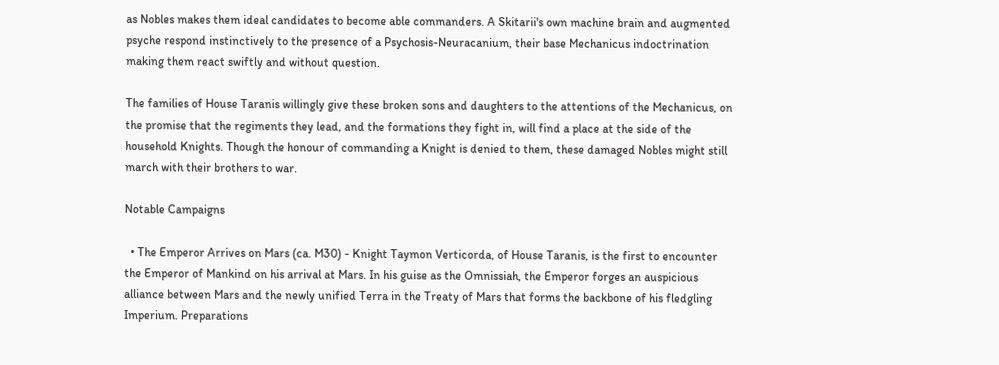as Nobles makes them ideal candidates to become able commanders. A Skitarii's own machine brain and augmented psyche respond instinctively to the presence of a Psychosis-Neuracanium, their base Mechanicus indoctrination making them react swiftly and without question.

The families of House Taranis willingly give these broken sons and daughters to the attentions of the Mechanicus, on the promise that the regiments they lead, and the formations they fight in, will find a place at the side of the household Knights. Though the honour of commanding a Knight is denied to them, these damaged Nobles might still march with their brothers to war.

Notable Campaigns

  • The Emperor Arrives on Mars (ca. M30) - Knight Taymon Verticorda, of House Taranis, is the first to encounter the Emperor of Mankind on his arrival at Mars. In his guise as the Omnissiah, the Emperor forges an auspicious alliance between Mars and the newly unified Terra in the Treaty of Mars that forms the backbone of his fledgling Imperium. Preparations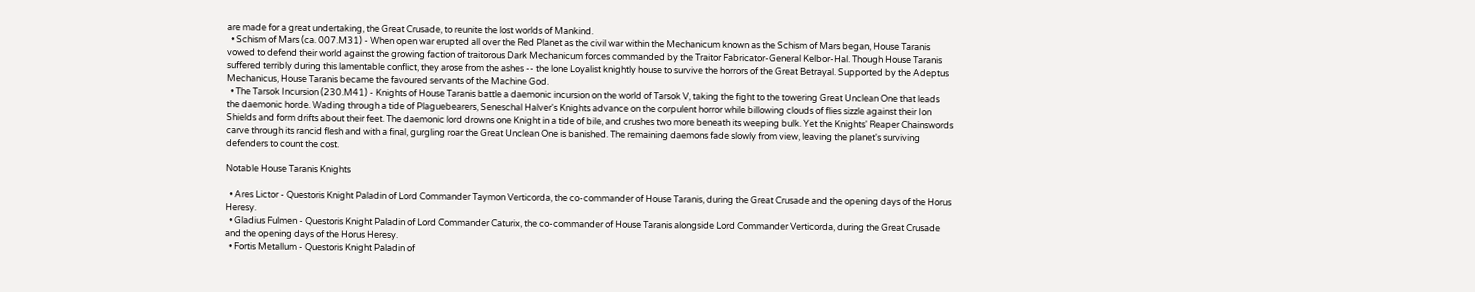are made for a great undertaking, the Great Crusade, to reunite the lost worlds of Mankind.
  • Schism of Mars (ca. 007.M31) - When open war erupted all over the Red Planet as the civil war within the Mechanicum known as the Schism of Mars began, House Taranis vowed to defend their world against the growing faction of traitorous Dark Mechanicum forces commanded by the Traitor Fabricator-General Kelbor-Hal. Though House Taranis suffered terribly during this lamentable conflict, they arose from the ashes -- the lone Loyalist knightly house to survive the horrors of the Great Betrayal. Supported by the Adeptus Mechanicus, House Taranis became the favoured servants of the Machine God.
  • The Tarsok Incursion (230.M41) - Knights of House Taranis battle a daemonic incursion on the world of Tarsok V, taking the fight to the towering Great Unclean One that leads the daemonic horde. Wading through a tide of Plaguebearers, Seneschal Halver's Knights advance on the corpulent horror while billowing clouds of flies sizzle against their Ion Shields and form drifts about their feet. The daemonic lord drowns one Knight in a tide of bile, and crushes two more beneath its weeping bulk. Yet the Knights' Reaper Chainswords carve through its rancid flesh and with a final, gurgling roar the Great Unclean One is banished. The remaining daemons fade slowly from view, leaving the planet's surviving defenders to count the cost.

Notable House Taranis Knights

  • Ares Lictor - Questoris Knight Paladin of Lord Commander Taymon Verticorda, the co-commander of House Taranis, during the Great Crusade and the opening days of the Horus Heresy.
  • Gladius Fulmen - Questoris Knight Paladin of Lord Commander Caturix, the co-commander of House Taranis alongside Lord Commander Verticorda, during the Great Crusade and the opening days of the Horus Heresy.
  • Fortis Metallum - Questoris Knight Paladin of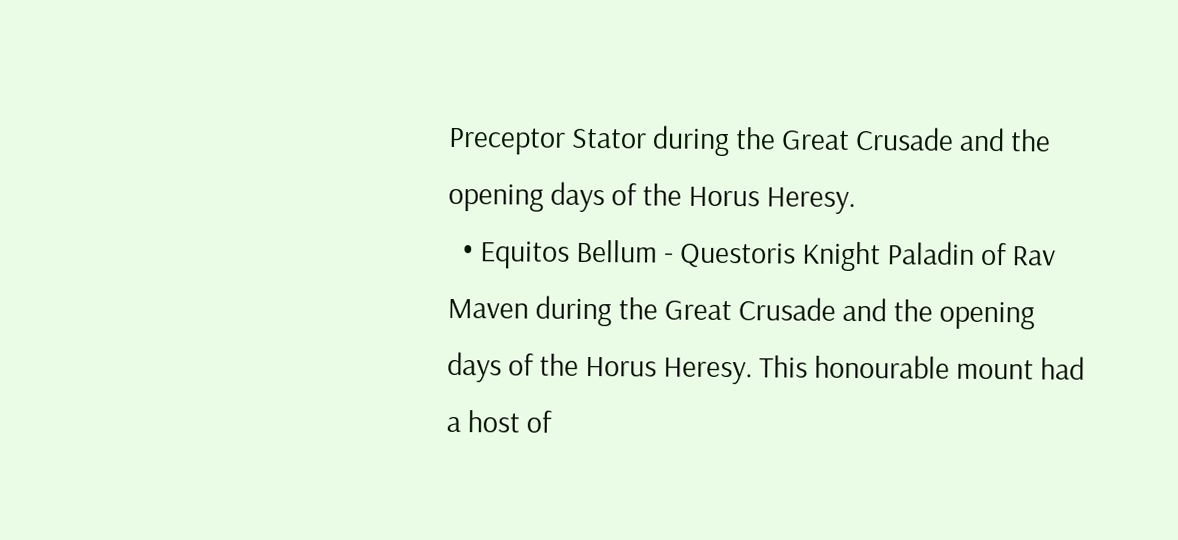Preceptor Stator during the Great Crusade and the opening days of the Horus Heresy.
  • Equitos Bellum - Questoris Knight Paladin of Rav Maven during the Great Crusade and the opening days of the Horus Heresy. This honourable mount had a host of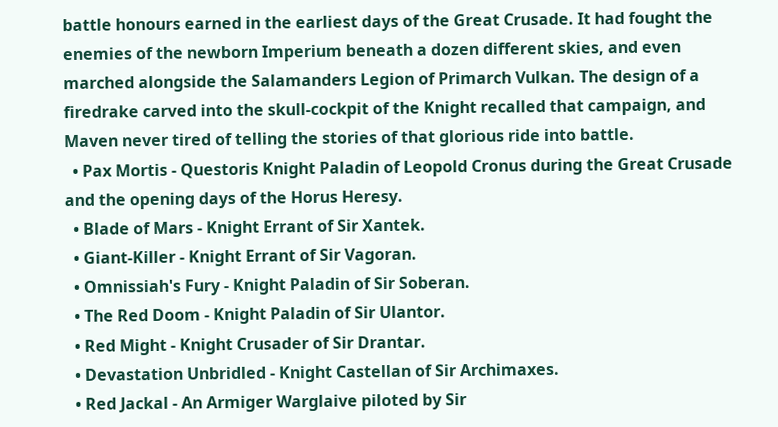battle honours earned in the earliest days of the Great Crusade. It had fought the enemies of the newborn Imperium beneath a dozen different skies, and even marched alongside the Salamanders Legion of Primarch Vulkan. The design of a firedrake carved into the skull-cockpit of the Knight recalled that campaign, and Maven never tired of telling the stories of that glorious ride into battle.
  • Pax Mortis - Questoris Knight Paladin of Leopold Cronus during the Great Crusade and the opening days of the Horus Heresy.
  • Blade of Mars - Knight Errant of Sir Xantek.
  • Giant-Killer - Knight Errant of Sir Vagoran.
  • Omnissiah's Fury - Knight Paladin of Sir Soberan.
  • The Red Doom - Knight Paladin of Sir Ulantor.
  • Red Might - Knight Crusader of Sir Drantar.
  • Devastation Unbridled - Knight Castellan of Sir Archimaxes.
  • Red Jackal - An Armiger Warglaive piloted by Sir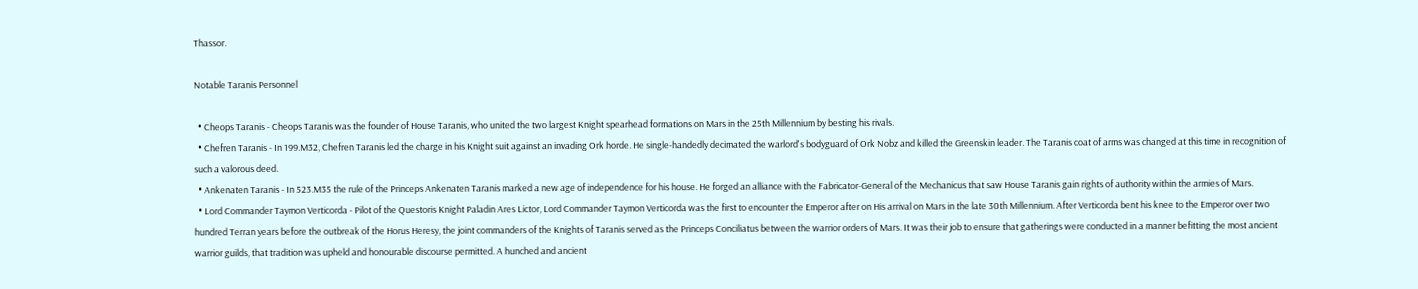Thassor.

Notable Taranis Personnel

  • Cheops Taranis - Cheops Taranis was the founder of House Taranis, who united the two largest Knight spearhead formations on Mars in the 25th Millennium by besting his rivals.
  • Chefren Taranis - In 199.M32, Chefren Taranis led the charge in his Knight suit against an invading Ork horde. He single-handedly decimated the warlord's bodyguard of Ork Nobz and killed the Greenskin leader. The Taranis coat of arms was changed at this time in recognition of such a valorous deed.
  • Ankenaten Taranis - In 523.M35 the rule of the Princeps Ankenaten Taranis marked a new age of independence for his house. He forged an alliance with the Fabricator-General of the Mechanicus that saw House Taranis gain rights of authority within the armies of Mars.
  • Lord Commander Taymon Verticorda - Pilot of the Questoris Knight Paladin Ares Lictor, Lord Commander Taymon Verticorda was the first to encounter the Emperor after on His arrival on Mars in the late 30th Millennium. After Verticorda bent his knee to the Emperor over two hundred Terran years before the outbreak of the Horus Heresy, the joint commanders of the Knights of Taranis served as the Princeps Conciliatus between the warrior orders of Mars. It was their job to ensure that gatherings were conducted in a manner befitting the most ancient warrior guilds, that tradition was upheld and honourable discourse permitted. A hunched and ancient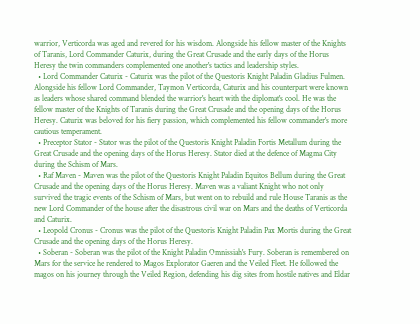warrior, Verticorda was aged and revered for his wisdom. Alongside his fellow master of the Knights of Taranis, Lord Commander Caturix, during the Great Crusade and the early days of the Horus Heresy the twin commanders complemented one another's tactics and leadership styles.
  • Lord Commander Caturix - Caturix was the pilot of the Questoris Knight Paladin Gladius Fulmen. Alongside his fellow Lord Commander, Taymon Verticorda, Caturix and his counterpart were known as leaders whose shared command blended the warrior's heart with the diplomat's cool. He was the fellow master of the Knights of Taranis during the Great Crusade and the opening days of the Horus Heresy. Caturix was beloved for his fiery passion, which complemented his fellow commander's more cautious temperament.
  • Preceptor Stator - Stator was the pilot of the Questoris Knight Paladin Fortis Metallum during the Great Crusade and the opening days of the Horus Heresy. Stator died at the defence of Magma City during the Schism of Mars.
  • Raf Maven - Maven was the pilot of the Questoris Knight Paladin Equitos Bellum during the Great Crusade and the opening days of the Horus Heresy. Maven was a valiant Knight who not only survived the tragic events of the Schism of Mars, but went on to rebuild and rule House Taranis as the new Lord Commander of the house after the disastrous civil war on Mars and the deaths of Verticorda and Caturix.
  • Leopold Cronus - Cronus was the pilot of the Questoris Knight Paladin Pax Mortis during the Great Crusade and the opening days of the Horus Heresy.
  • Soberan - Soberan was the pilot of the Knight Paladin Omnissiah's Fury. Soberan is remembered on Mars for the service he rendered to Magos Explorator Gaeren and the Veiled Fleet. He followed the magos on his journey through the Veiled Region, defending his dig sites from hostile natives and Eldar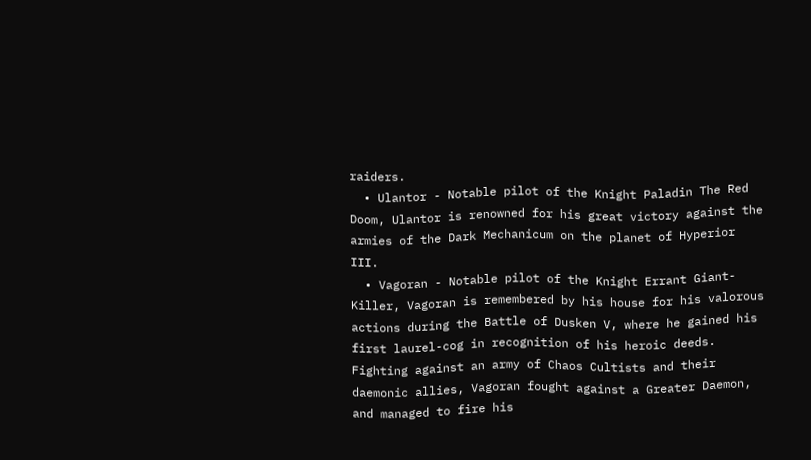raiders.
  • Ulantor - Notable pilot of the Knight Paladin The Red Doom, Ulantor is renowned for his great victory against the armies of the Dark Mechanicum on the planet of Hyperior III.
  • Vagoran - Notable pilot of the Knight Errant Giant-Killer, Vagoran is remembered by his house for his valorous actions during the Battle of Dusken V, where he gained his first laurel-cog in recognition of his heroic deeds. Fighting against an army of Chaos Cultists and their daemonic allies, Vagoran fought against a Greater Daemon, and managed to fire his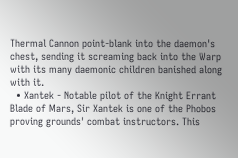Thermal Cannon point-blank into the daemon's chest, sending it screaming back into the Warp with its many daemonic children banished along with it.
  • Xantek - Notable pilot of the Knight Errant Blade of Mars, Sir Xantek is one of the Phobos proving grounds' combat instructors. This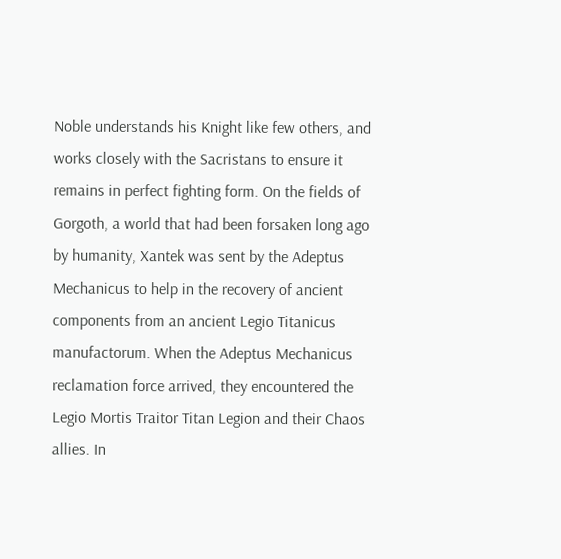Noble understands his Knight like few others, and works closely with the Sacristans to ensure it remains in perfect fighting form. On the fields of Gorgoth, a world that had been forsaken long ago by humanity, Xantek was sent by the Adeptus Mechanicus to help in the recovery of ancient components from an ancient Legio Titanicus manufactorum. When the Adeptus Mechanicus reclamation force arrived, they encountered the Legio Mortis Traitor Titan Legion and their Chaos allies. In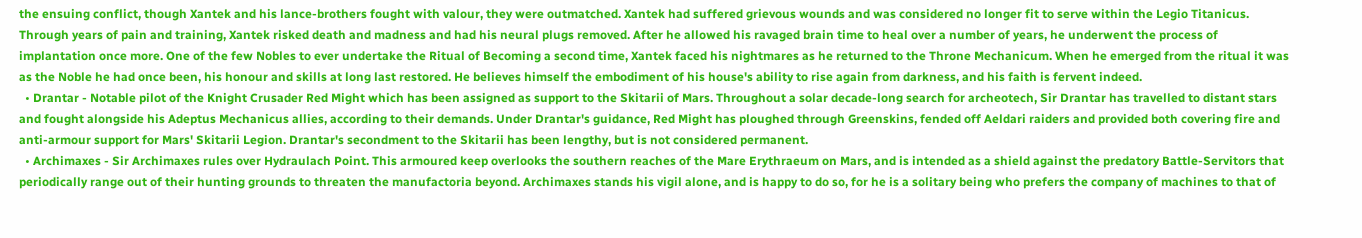the ensuing conflict, though Xantek and his lance-brothers fought with valour, they were outmatched. Xantek had suffered grievous wounds and was considered no longer fit to serve within the Legio Titanicus. Through years of pain and training, Xantek risked death and madness and had his neural plugs removed. After he allowed his ravaged brain time to heal over a number of years, he underwent the process of implantation once more. One of the few Nobles to ever undertake the Ritual of Becoming a second time, Xantek faced his nightmares as he returned to the Throne Mechanicum. When he emerged from the ritual it was as the Noble he had once been, his honour and skills at long last restored. He believes himself the embodiment of his house's ability to rise again from darkness, and his faith is fervent indeed.
  • Drantar - Notable pilot of the Knight Crusader Red Might which has been assigned as support to the Skitarii of Mars. Throughout a solar decade-long search for archeotech, Sir Drantar has travelled to distant stars and fought alongside his Adeptus Mechanicus allies, according to their demands. Under Drantar's guidance, Red Might has ploughed through Greenskins, fended off Aeldari raiders and provided both covering fire and anti-armour support for Mars' Skitarii Legion. Drantar's secondment to the Skitarii has been lengthy, but is not considered permanent.
  • Archimaxes - Sir Archimaxes rules over Hydraulach Point. This armoured keep overlooks the southern reaches of the Mare Erythraeum on Mars, and is intended as a shield against the predatory Battle-Servitors that periodically range out of their hunting grounds to threaten the manufactoria beyond. Archimaxes stands his vigil alone, and is happy to do so, for he is a solitary being who prefers the company of machines to that of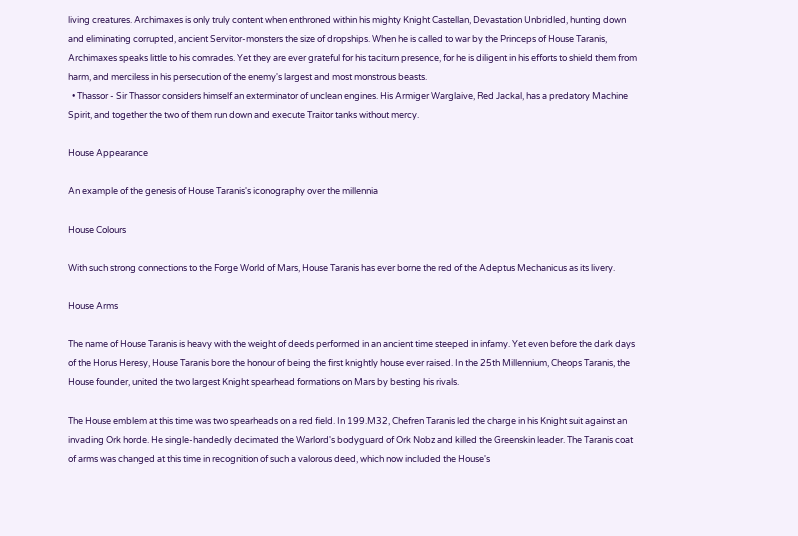living creatures. Archimaxes is only truly content when enthroned within his mighty Knight Castellan, Devastation Unbridled, hunting down and eliminating corrupted, ancient Servitor-monsters the size of dropships. When he is called to war by the Princeps of House Taranis, Archimaxes speaks little to his comrades. Yet they are ever grateful for his taciturn presence, for he is diligent in his efforts to shield them from harm, and merciless in his persecution of the enemy's largest and most monstrous beasts.
  • Thassor - Sir Thassor considers himself an exterminator of unclean engines. His Armiger Warglaive, Red Jackal, has a predatory Machine Spirit, and together the two of them run down and execute Traitor tanks without mercy.

House Appearance

An example of the genesis of House Taranis's iconography over the millennia

House Colours

With such strong connections to the Forge World of Mars, House Taranis has ever borne the red of the Adeptus Mechanicus as its livery.

House Arms

The name of House Taranis is heavy with the weight of deeds performed in an ancient time steeped in infamy. Yet even before the dark days of the Horus Heresy, House Taranis bore the honour of being the first knightly house ever raised. In the 25th Millennium, Cheops Taranis, the House founder, united the two largest Knight spearhead formations on Mars by besting his rivals.

The House emblem at this time was two spearheads on a red field. In 199.M32, Chefren Taranis led the charge in his Knight suit against an invading Ork horde. He single-handedly decimated the Warlord's bodyguard of Ork Nobz and killed the Greenskin leader. The Taranis coat of arms was changed at this time in recognition of such a valorous deed, which now included the House's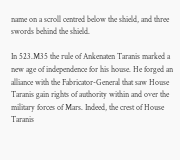name on a scroll centred below the shield, and three swords behind the shield.

In 523.M35 the rule of Ankenaten Taranis marked a new age of independence for his house. He forged an alliance with the Fabricator-General that saw House Taranis gain rights of authority within and over the military forces of Mars. Indeed, the crest of House Taranis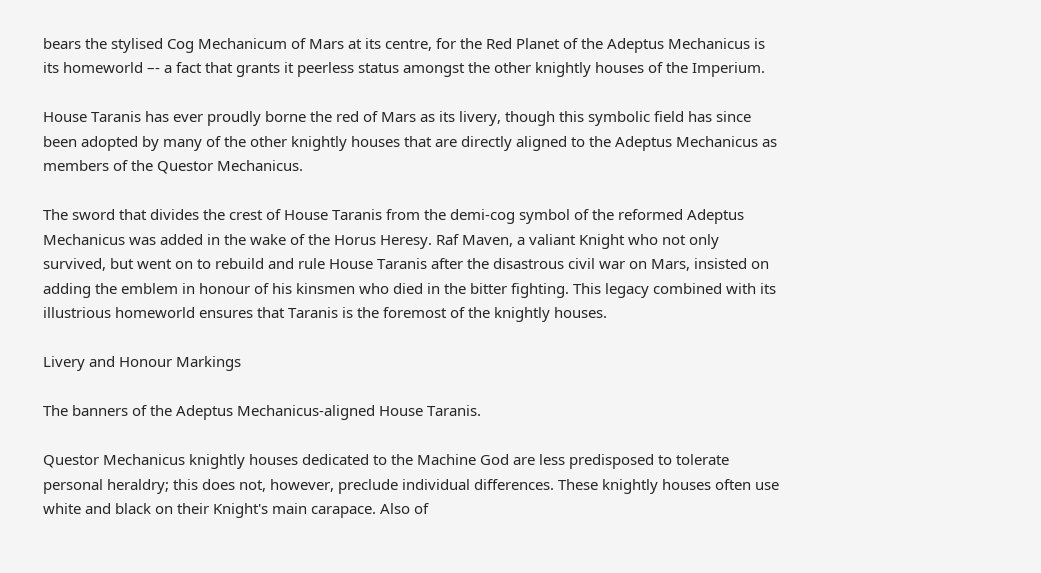bears the stylised Cog Mechanicum of Mars at its centre, for the Red Planet of the Adeptus Mechanicus is its homeworld –- a fact that grants it peerless status amongst the other knightly houses of the Imperium.

House Taranis has ever proudly borne the red of Mars as its livery, though this symbolic field has since been adopted by many of the other knightly houses that are directly aligned to the Adeptus Mechanicus as members of the Questor Mechanicus.

The sword that divides the crest of House Taranis from the demi-cog symbol of the reformed Adeptus Mechanicus was added in the wake of the Horus Heresy. Raf Maven, a valiant Knight who not only survived, but went on to rebuild and rule House Taranis after the disastrous civil war on Mars, insisted on adding the emblem in honour of his kinsmen who died in the bitter fighting. This legacy combined with its illustrious homeworld ensures that Taranis is the foremost of the knightly houses.

Livery and Honour Markings

The banners of the Adeptus Mechanicus-aligned House Taranis.

Questor Mechanicus knightly houses dedicated to the Machine God are less predisposed to tolerate personal heraldry; this does not, however, preclude individual differences. These knightly houses often use white and black on their Knight's main carapace. Also of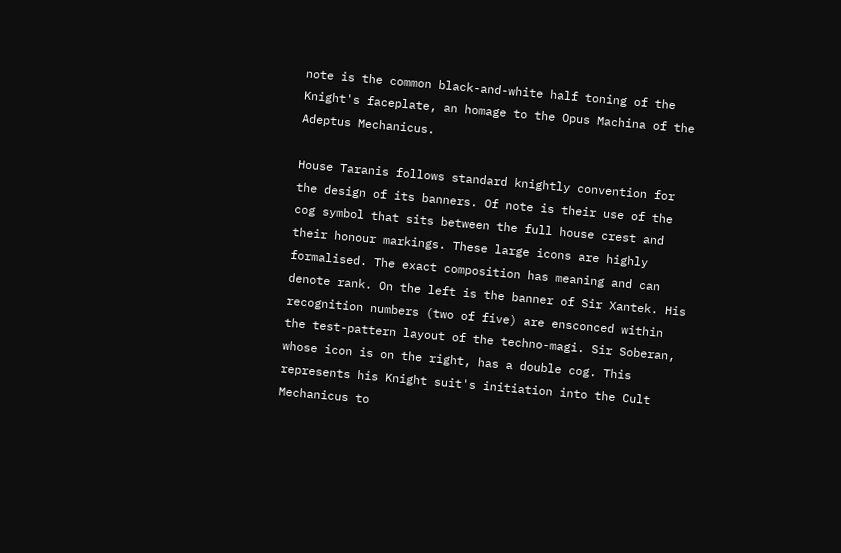note is the common black-and-white half toning of the Knight's faceplate, an homage to the Opus Machina of the Adeptus Mechanicus.

House Taranis follows standard knightly convention for the design of its banners. Of note is their use of the cog symbol that sits between the full house crest and their honour markings. These large icons are highly formalised. The exact composition has meaning and can denote rank. On the left is the banner of Sir Xantek. His recognition numbers (two of five) are ensconced within the test-pattern layout of the techno-magi. Sir Soberan, whose icon is on the right, has a double cog. This represents his Knight suit's initiation into the Cult Mechanicus to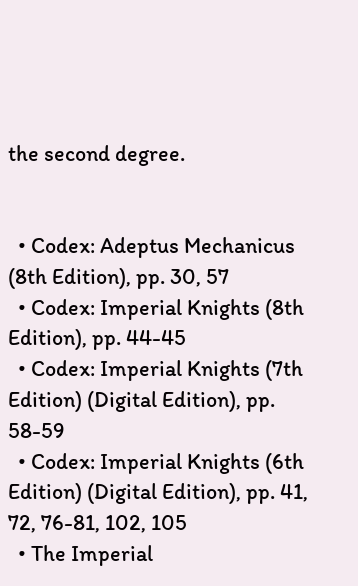the second degree.


  • Codex: Adeptus Mechanicus (8th Edition), pp. 30, 57
  • Codex: Imperial Knights (8th Edition), pp. 44-45
  • Codex: Imperial Knights (7th Edition) (Digital Edition), pp. 58-59
  • Codex: Imperial Knights (6th Edition) (Digital Edition), pp. 41, 72, 76-81, 102, 105
  • The Imperial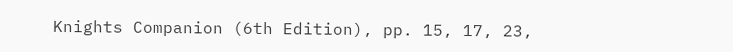Knights Companion (6th Edition), pp. 15, 17, 23,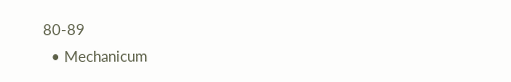80-89
  • Mechanicum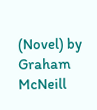(Novel) by Graham McNeill